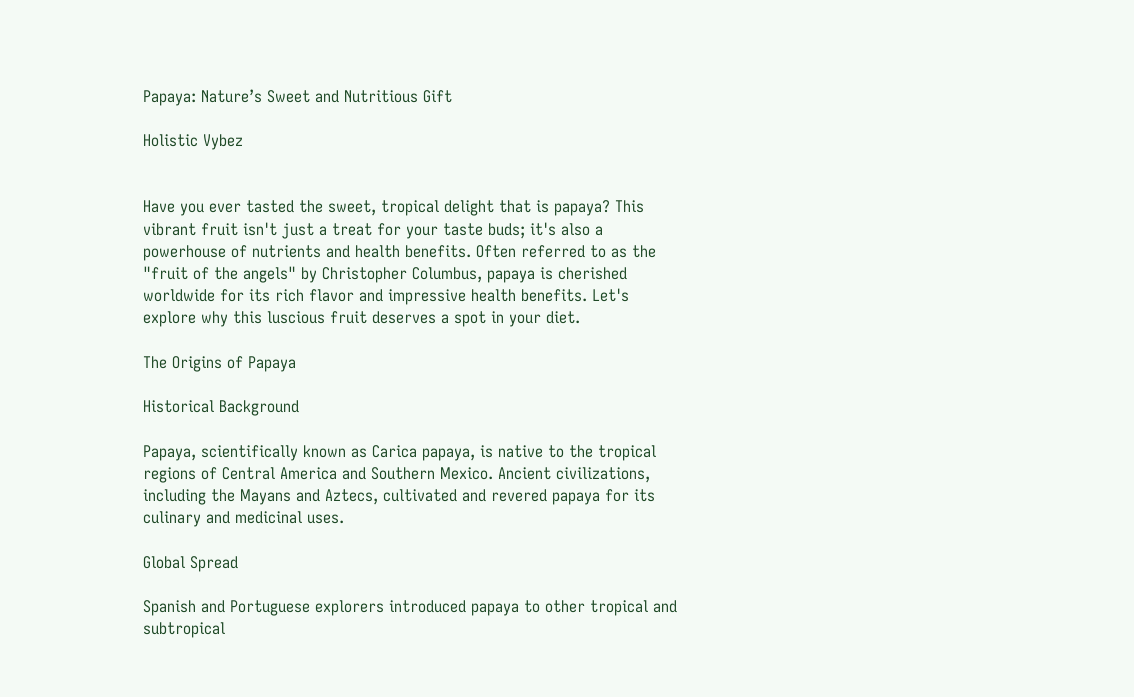Papaya: Nature’s Sweet and Nutritious Gift

Holistic Vybez


Have you ever tasted the sweet, tropical delight that is papaya? This vibrant fruit isn't just a treat for your taste buds; it's also a powerhouse of nutrients and health benefits. Often referred to as the "fruit of the angels" by Christopher Columbus, papaya is cherished worldwide for its rich flavor and impressive health benefits. Let's explore why this luscious fruit deserves a spot in your diet.

The Origins of Papaya

Historical Background

Papaya, scientifically known as Carica papaya, is native to the tropical regions of Central America and Southern Mexico. Ancient civilizations, including the Mayans and Aztecs, cultivated and revered papaya for its culinary and medicinal uses.

Global Spread

Spanish and Portuguese explorers introduced papaya to other tropical and subtropical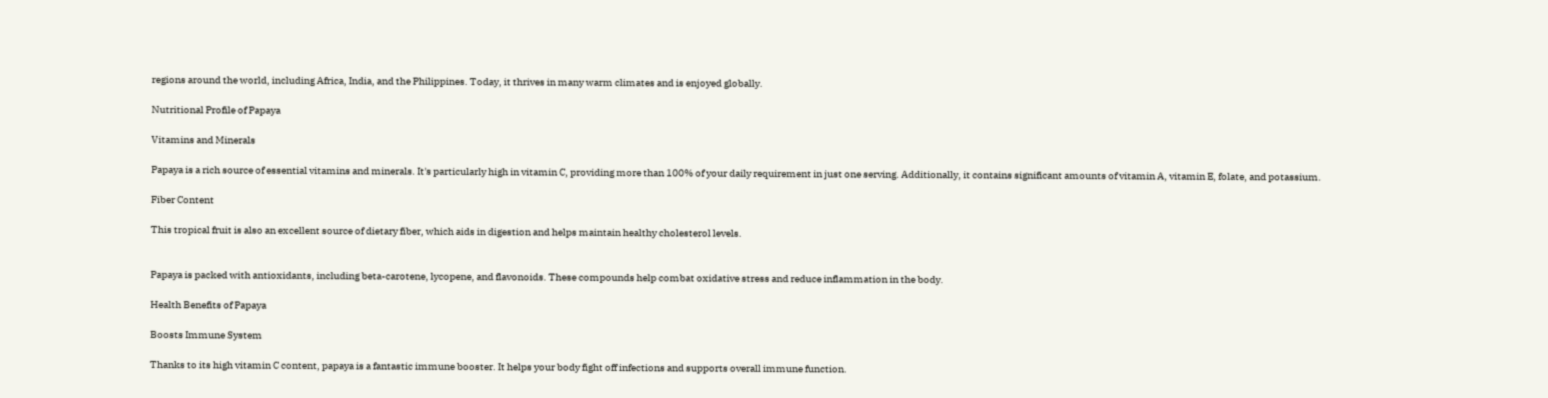regions around the world, including Africa, India, and the Philippines. Today, it thrives in many warm climates and is enjoyed globally.

Nutritional Profile of Papaya

Vitamins and Minerals

Papaya is a rich source of essential vitamins and minerals. It's particularly high in vitamin C, providing more than 100% of your daily requirement in just one serving. Additionally, it contains significant amounts of vitamin A, vitamin E, folate, and potassium.

Fiber Content

This tropical fruit is also an excellent source of dietary fiber, which aids in digestion and helps maintain healthy cholesterol levels.


Papaya is packed with antioxidants, including beta-carotene, lycopene, and flavonoids. These compounds help combat oxidative stress and reduce inflammation in the body.

Health Benefits of Papaya

Boosts Immune System

Thanks to its high vitamin C content, papaya is a fantastic immune booster. It helps your body fight off infections and supports overall immune function.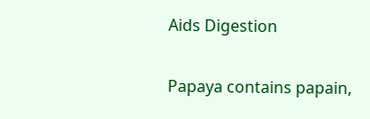Aids Digestion

Papaya contains papain,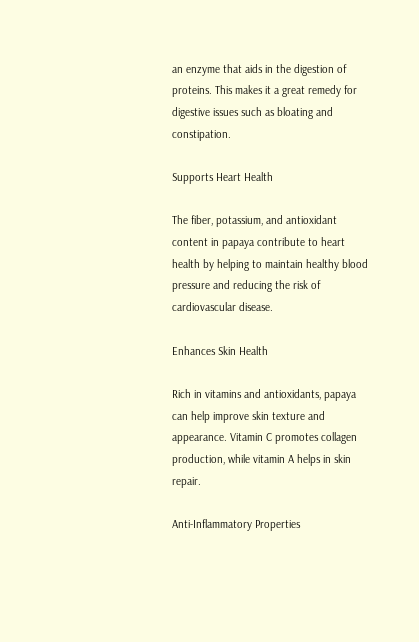an enzyme that aids in the digestion of proteins. This makes it a great remedy for digestive issues such as bloating and constipation.

Supports Heart Health

The fiber, potassium, and antioxidant content in papaya contribute to heart health by helping to maintain healthy blood pressure and reducing the risk of cardiovascular disease.

Enhances Skin Health

Rich in vitamins and antioxidants, papaya can help improve skin texture and appearance. Vitamin C promotes collagen production, while vitamin A helps in skin repair.

Anti-Inflammatory Properties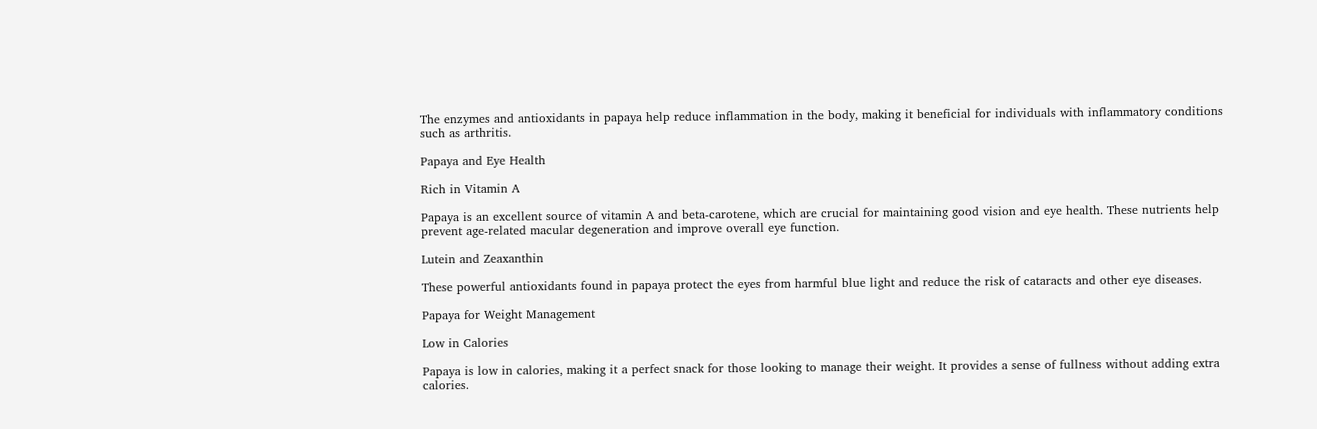The enzymes and antioxidants in papaya help reduce inflammation in the body, making it beneficial for individuals with inflammatory conditions such as arthritis.

Papaya and Eye Health

Rich in Vitamin A

Papaya is an excellent source of vitamin A and beta-carotene, which are crucial for maintaining good vision and eye health. These nutrients help prevent age-related macular degeneration and improve overall eye function.

Lutein and Zeaxanthin

These powerful antioxidants found in papaya protect the eyes from harmful blue light and reduce the risk of cataracts and other eye diseases.

Papaya for Weight Management

Low in Calories

Papaya is low in calories, making it a perfect snack for those looking to manage their weight. It provides a sense of fullness without adding extra calories.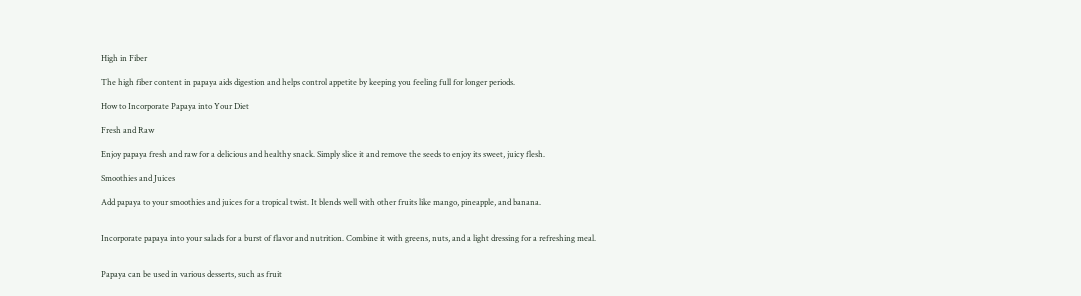High in Fiber

The high fiber content in papaya aids digestion and helps control appetite by keeping you feeling full for longer periods.

How to Incorporate Papaya into Your Diet

Fresh and Raw

Enjoy papaya fresh and raw for a delicious and healthy snack. Simply slice it and remove the seeds to enjoy its sweet, juicy flesh.

Smoothies and Juices

Add papaya to your smoothies and juices for a tropical twist. It blends well with other fruits like mango, pineapple, and banana.


Incorporate papaya into your salads for a burst of flavor and nutrition. Combine it with greens, nuts, and a light dressing for a refreshing meal.


Papaya can be used in various desserts, such as fruit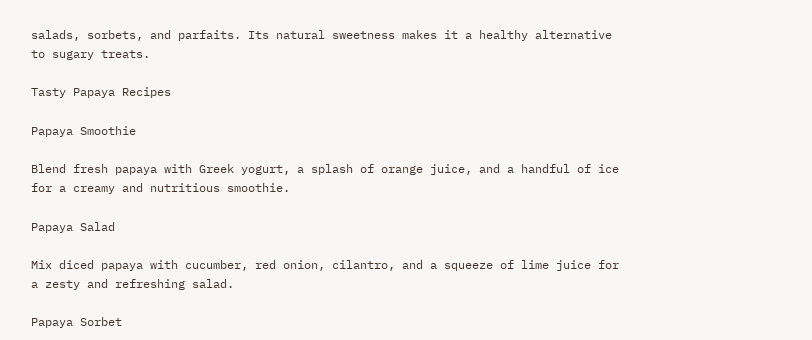salads, sorbets, and parfaits. Its natural sweetness makes it a healthy alternative to sugary treats.

Tasty Papaya Recipes

Papaya Smoothie

Blend fresh papaya with Greek yogurt, a splash of orange juice, and a handful of ice for a creamy and nutritious smoothie.

Papaya Salad

Mix diced papaya with cucumber, red onion, cilantro, and a squeeze of lime juice for a zesty and refreshing salad.

Papaya Sorbet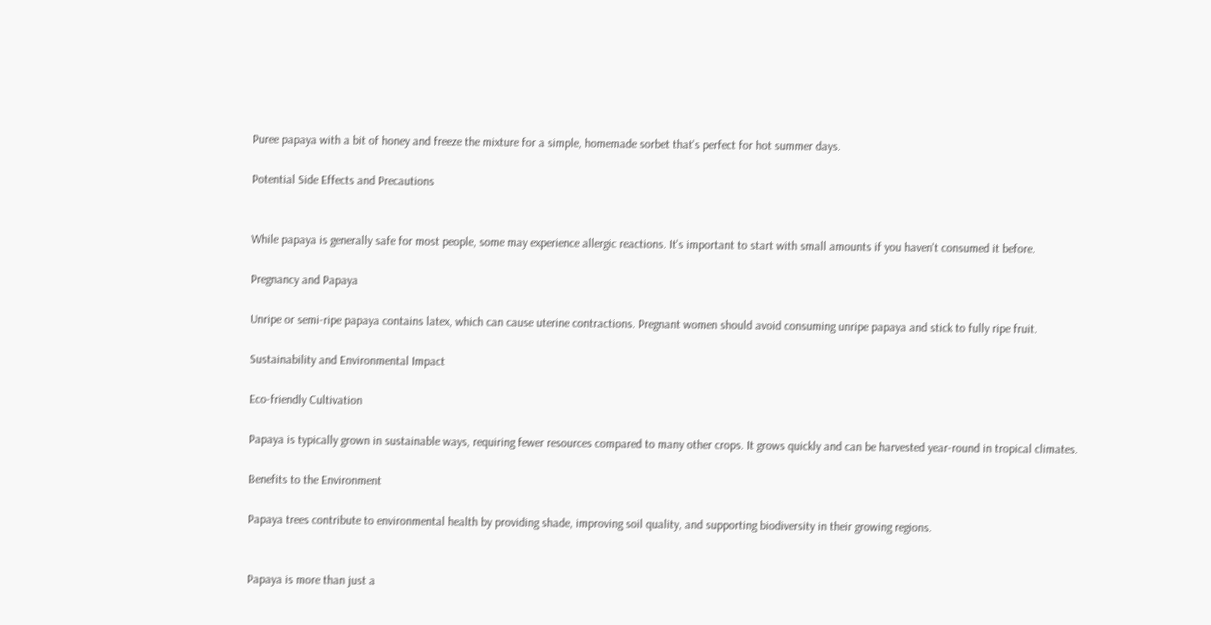Puree papaya with a bit of honey and freeze the mixture for a simple, homemade sorbet that's perfect for hot summer days.

Potential Side Effects and Precautions


While papaya is generally safe for most people, some may experience allergic reactions. It's important to start with small amounts if you haven't consumed it before.

Pregnancy and Papaya

Unripe or semi-ripe papaya contains latex, which can cause uterine contractions. Pregnant women should avoid consuming unripe papaya and stick to fully ripe fruit.

Sustainability and Environmental Impact

Eco-friendly Cultivation

Papaya is typically grown in sustainable ways, requiring fewer resources compared to many other crops. It grows quickly and can be harvested year-round in tropical climates.

Benefits to the Environment

Papaya trees contribute to environmental health by providing shade, improving soil quality, and supporting biodiversity in their growing regions.


Papaya is more than just a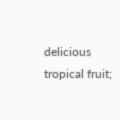delicious tropical fruit;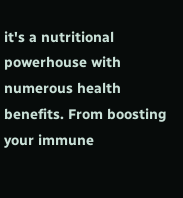it's a nutritional powerhouse with numerous health benefits. From boosting your immune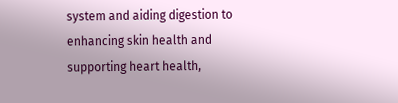system and aiding digestion to enhancing skin health and supporting heart health,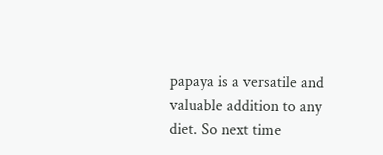papaya is a versatile and valuable addition to any diet. So next time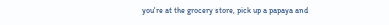you're at the grocery store, pick up a papaya and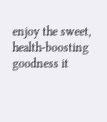enjoy the sweet, health-boosting goodness it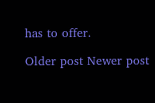has to offer.

Older post Newer post